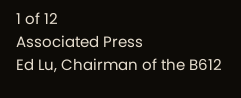1 of 12
Associated Press
Ed Lu, Chairman of the B612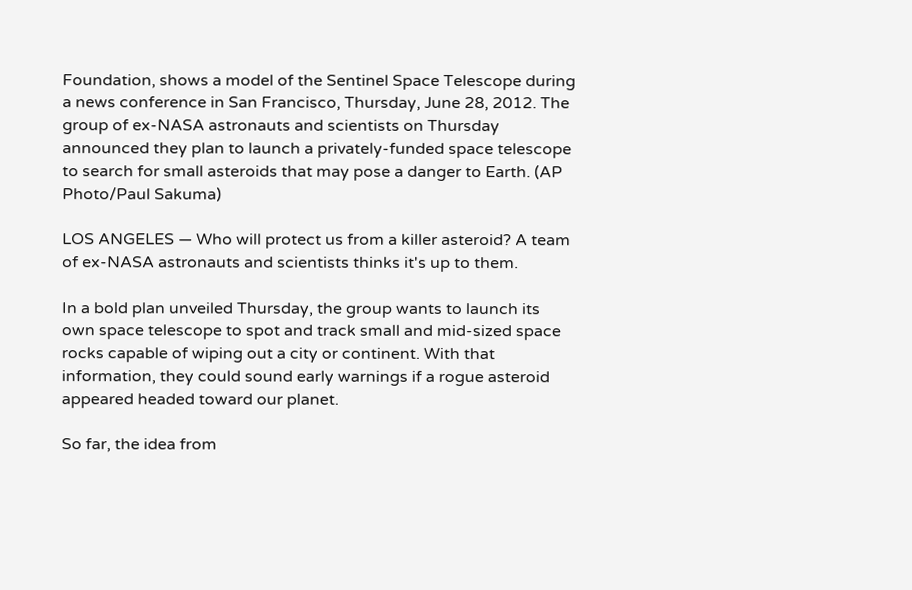Foundation, shows a model of the Sentinel Space Telescope during a news conference in San Francisco, Thursday, June 28, 2012. The group of ex-NASA astronauts and scientists on Thursday announced they plan to launch a privately-funded space telescope to search for small asteroids that may pose a danger to Earth. (AP Photo/Paul Sakuma)

LOS ANGELES — Who will protect us from a killer asteroid? A team of ex-NASA astronauts and scientists thinks it's up to them.

In a bold plan unveiled Thursday, the group wants to launch its own space telescope to spot and track small and mid-sized space rocks capable of wiping out a city or continent. With that information, they could sound early warnings if a rogue asteroid appeared headed toward our planet.

So far, the idea from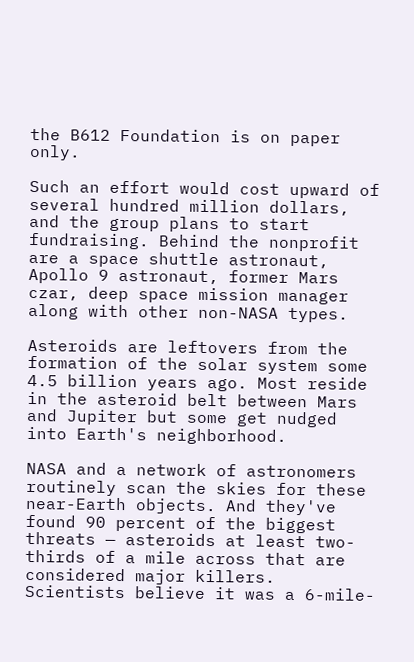the B612 Foundation is on paper only.

Such an effort would cost upward of several hundred million dollars, and the group plans to start fundraising. Behind the nonprofit are a space shuttle astronaut, Apollo 9 astronaut, former Mars czar, deep space mission manager along with other non-NASA types.

Asteroids are leftovers from the formation of the solar system some 4.5 billion years ago. Most reside in the asteroid belt between Mars and Jupiter but some get nudged into Earth's neighborhood.

NASA and a network of astronomers routinely scan the skies for these near-Earth objects. And they've found 90 percent of the biggest threats — asteroids at least two-thirds of a mile across that are considered major killers. Scientists believe it was a 6-mile-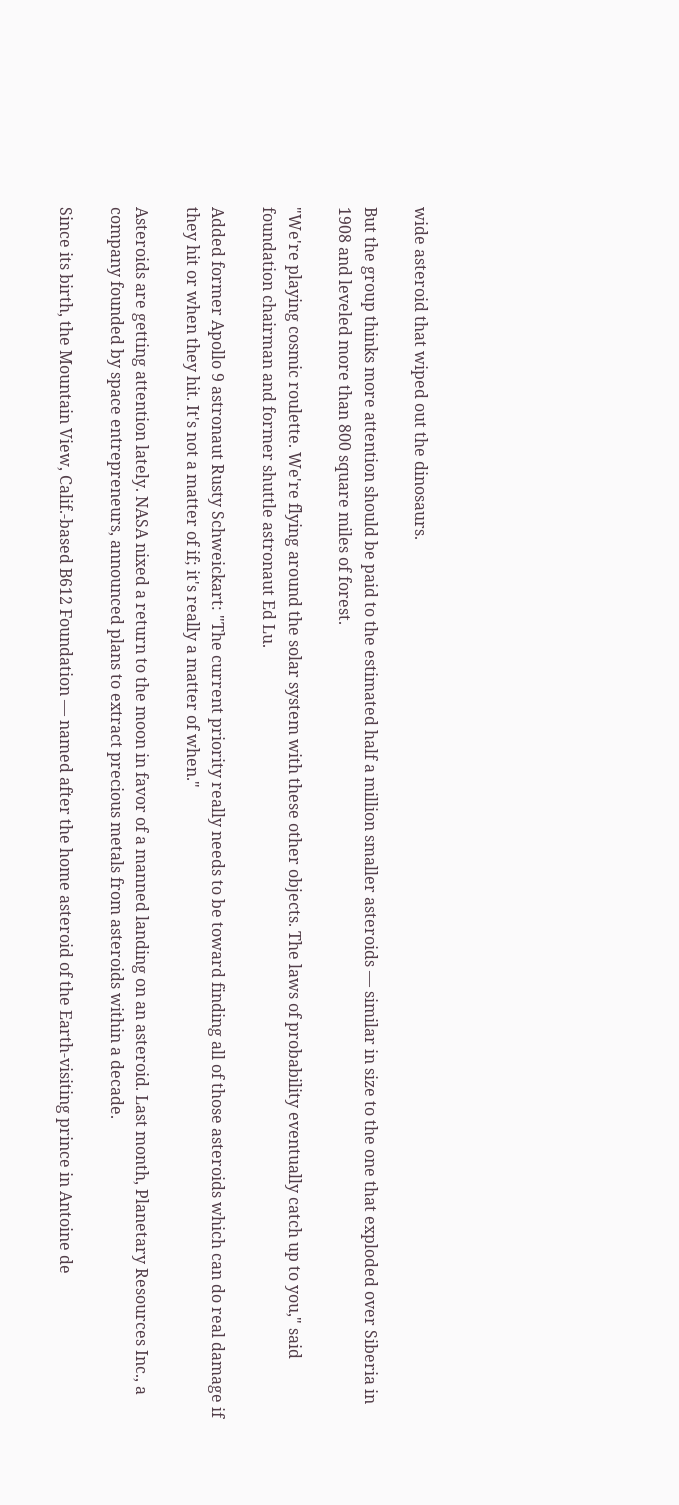wide asteroid that wiped out the dinosaurs.

But the group thinks more attention should be paid to the estimated half a million smaller asteroids — similar in size to the one that exploded over Siberia in 1908 and leveled more than 800 square miles of forest.

"We're playing cosmic roulette. We're flying around the solar system with these other objects. The laws of probability eventually catch up to you," said foundation chairman and former shuttle astronaut Ed Lu.

Added former Apollo 9 astronaut Rusty Schweickart: "The current priority really needs to be toward finding all of those asteroids which can do real damage if they hit or when they hit. It's not a matter of if; it's really a matter of when."

Asteroids are getting attention lately. NASA nixed a return to the moon in favor of a manned landing on an asteroid. Last month, Planetary Resources Inc., a company founded by space entrepreneurs, announced plans to extract precious metals from asteroids within a decade.

Since its birth, the Mountain View, Calif.-based B612 Foundation — named after the home asteroid of the Earth-visiting prince in Antoine de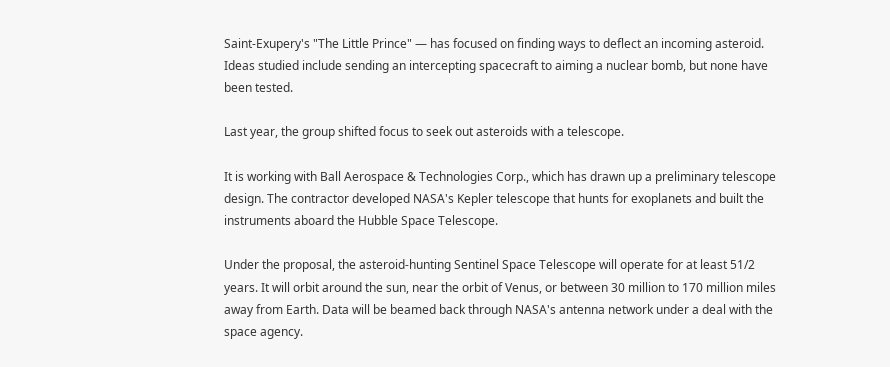Saint-Exupery's "The Little Prince" — has focused on finding ways to deflect an incoming asteroid. Ideas studied include sending an intercepting spacecraft to aiming a nuclear bomb, but none have been tested.

Last year, the group shifted focus to seek out asteroids with a telescope.

It is working with Ball Aerospace & Technologies Corp., which has drawn up a preliminary telescope design. The contractor developed NASA's Kepler telescope that hunts for exoplanets and built the instruments aboard the Hubble Space Telescope.

Under the proposal, the asteroid-hunting Sentinel Space Telescope will operate for at least 51/2 years. It will orbit around the sun, near the orbit of Venus, or between 30 million to 170 million miles away from Earth. Data will be beamed back through NASA's antenna network under a deal with the space agency.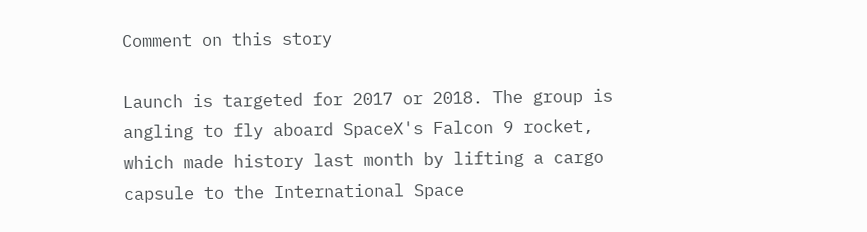Comment on this story

Launch is targeted for 2017 or 2018. The group is angling to fly aboard SpaceX's Falcon 9 rocket, which made history last month by lifting a cargo capsule to the International Space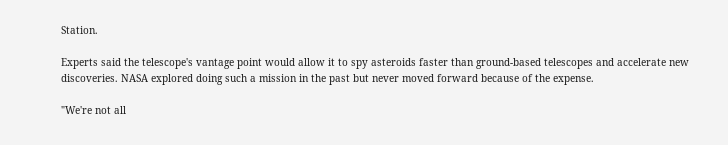Station.

Experts said the telescope's vantage point would allow it to spy asteroids faster than ground-based telescopes and accelerate new discoveries. NASA explored doing such a mission in the past but never moved forward because of the expense.

"We're not all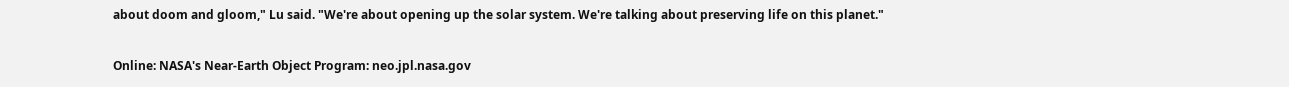about doom and gloom," Lu said. "We're about opening up the solar system. We're talking about preserving life on this planet."

Online: NASA's Near-Earth Object Program: neo.jpl.nasa.gov